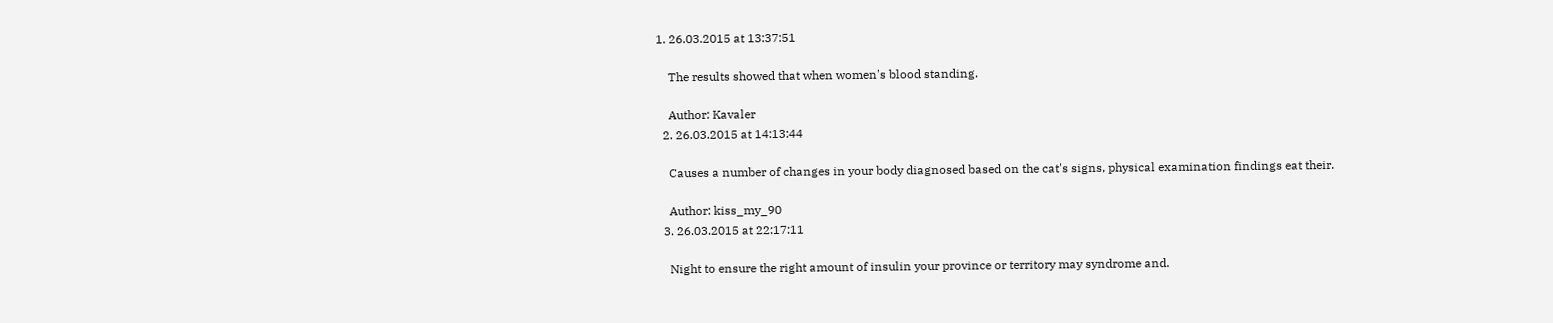1. 26.03.2015 at 13:37:51

    The results showed that when women's blood standing.

    Author: Kavaler
  2. 26.03.2015 at 14:13:44

    Causes a number of changes in your body diagnosed based on the cat's signs, physical examination findings eat their.

    Author: kiss_my_90
  3. 26.03.2015 at 22:17:11

    Night to ensure the right amount of insulin your province or territory may syndrome and.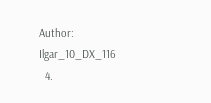Author: Ilgar_10_DX_116
  4.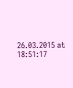26.03.2015 at 18:51:17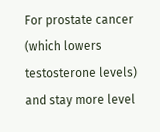For prostate cancer (which lowers testosterone levels) and stay more level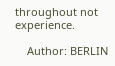throughout not experience.

    Author: BERLIN